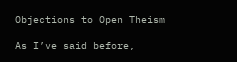Objections to Open Theism

As I’ve said before,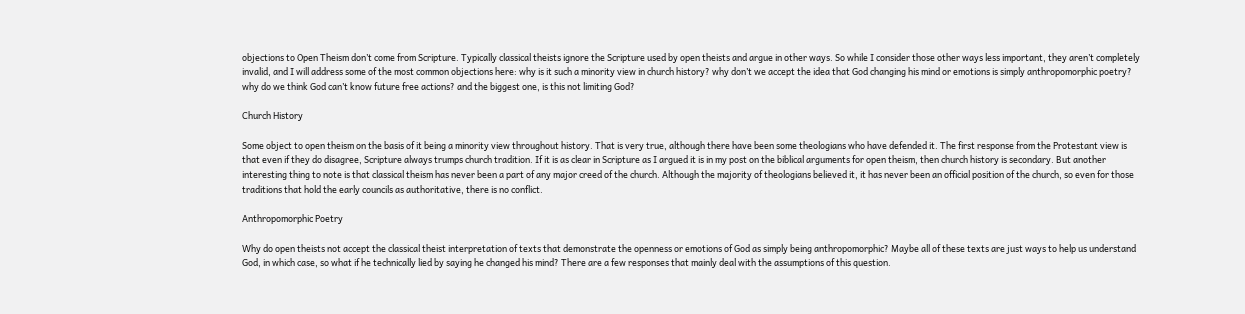objections to Open Theism don’t come from Scripture. Typically classical theists ignore the Scripture used by open theists and argue in other ways. So while I consider those other ways less important, they aren’t completely invalid, and I will address some of the most common objections here: why is it such a minority view in church history? why don’t we accept the idea that God changing his mind or emotions is simply anthropomorphic poetry? why do we think God can’t know future free actions? and the biggest one, is this not limiting God?

Church History

Some object to open theism on the basis of it being a minority view throughout history. That is very true, although there have been some theologians who have defended it. The first response from the Protestant view is that even if they do disagree, Scripture always trumps church tradition. If it is as clear in Scripture as I argued it is in my post on the biblical arguments for open theism, then church history is secondary. But another interesting thing to note is that classical theism has never been a part of any major creed of the church. Although the majority of theologians believed it, it has never been an official position of the church, so even for those traditions that hold the early councils as authoritative, there is no conflict.

Anthropomorphic Poetry

Why do open theists not accept the classical theist interpretation of texts that demonstrate the openness or emotions of God as simply being anthropomorphic? Maybe all of these texts are just ways to help us understand God, in which case, so what if he technically lied by saying he changed his mind? There are a few responses that mainly deal with the assumptions of this question.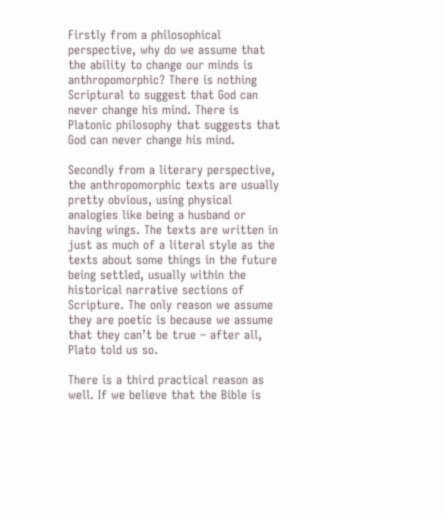Firstly from a philosophical perspective, why do we assume that the ability to change our minds is anthropomorphic? There is nothing Scriptural to suggest that God can never change his mind. There is Platonic philosophy that suggests that God can never change his mind.

Secondly from a literary perspective, the anthropomorphic texts are usually pretty obvious, using physical analogies like being a husband or having wings. The texts are written in just as much of a literal style as the texts about some things in the future being settled, usually within the historical narrative sections of Scripture. The only reason we assume they are poetic is because we assume that they can’t be true – after all, Plato told us so.

There is a third practical reason as well. If we believe that the Bible is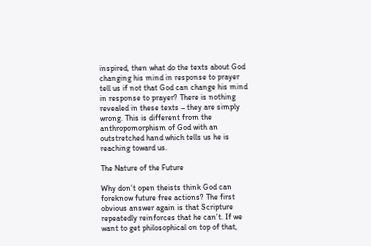inspired, then what do the texts about God changing his mind in response to prayer tell us if not that God can change his mind in response to prayer? There is nothing revealed in these texts – they are simply wrong. This is different from the anthropomorphism of God with an outstretched hand which tells us he is reaching toward us.

The Nature of the Future

Why don’t open theists think God can foreknow future free actions? The first obvious answer again is that Scripture repeatedly reinforces that he can’t. If we want to get philosophical on top of that,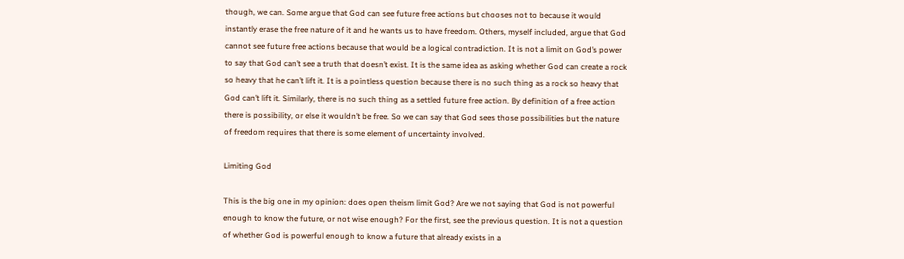though, we can. Some argue that God can see future free actions but chooses not to because it would instantly erase the free nature of it and he wants us to have freedom. Others, myself included, argue that God cannot see future free actions because that would be a logical contradiction. It is not a limit on God’s power to say that God can’t see a truth that doesn’t exist. It is the same idea as asking whether God can create a rock so heavy that he can’t lift it. It is a pointless question because there is no such thing as a rock so heavy that God can’t lift it. Similarly, there is no such thing as a settled future free action. By definition of a free action there is possibility, or else it wouldn’t be free. So we can say that God sees those possibilities but the nature of freedom requires that there is some element of uncertainty involved.

Limiting God

This is the big one in my opinion: does open theism limit God? Are we not saying that God is not powerful enough to know the future, or not wise enough? For the first, see the previous question. It is not a question of whether God is powerful enough to know a future that already exists in a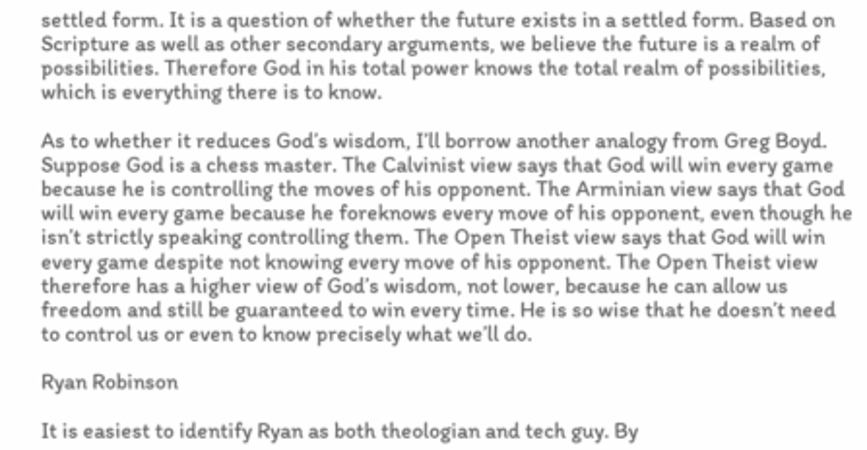settled form. It is a question of whether the future exists in a settled form. Based on Scripture as well as other secondary arguments, we believe the future is a realm of possibilities. Therefore God in his total power knows the total realm of possibilities, which is everything there is to know.

As to whether it reduces God’s wisdom, I’ll borrow another analogy from Greg Boyd. Suppose God is a chess master. The Calvinist view says that God will win every game because he is controlling the moves of his opponent. The Arminian view says that God will win every game because he foreknows every move of his opponent, even though he isn’t strictly speaking controlling them. The Open Theist view says that God will win every game despite not knowing every move of his opponent. The Open Theist view therefore has a higher view of God’s wisdom, not lower, because he can allow us freedom and still be guaranteed to win every time. He is so wise that he doesn’t need to control us or even to know precisely what we’ll do.

Ryan Robinson

It is easiest to identify Ryan as both theologian and tech guy. By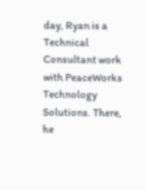day, Ryan is a Technical Consultant work with PeaceWorks Technology Solutions. There, he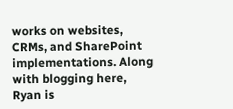works on websites, CRMs, and SharePoint implementations. Along with blogging here, Ryan is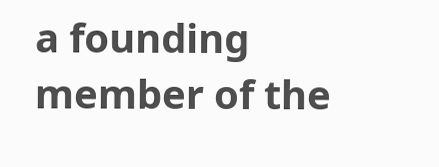a founding member of the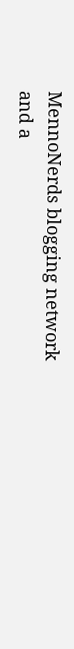MennoNerds blogging network and a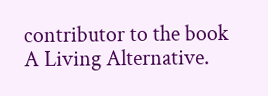contributor to the book A Living Alternative.